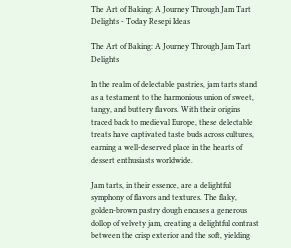The Art of Baking: A Journey Through Jam Tart Delights - Today Resepi Ideas

The Art of Baking: A Journey Through Jam Tart Delights

In the realm of delectable pastries, jam tarts stand as a testament to the harmonious union of sweet, tangy, and buttery flavors. With their origins traced back to medieval Europe, these delectable treats have captivated taste buds across cultures, earning a well-deserved place in the hearts of dessert enthusiasts worldwide.

Jam tarts, in their essence, are a delightful symphony of flavors and textures. The flaky, golden-brown pastry dough encases a generous dollop of velvety jam, creating a delightful contrast between the crisp exterior and the soft, yielding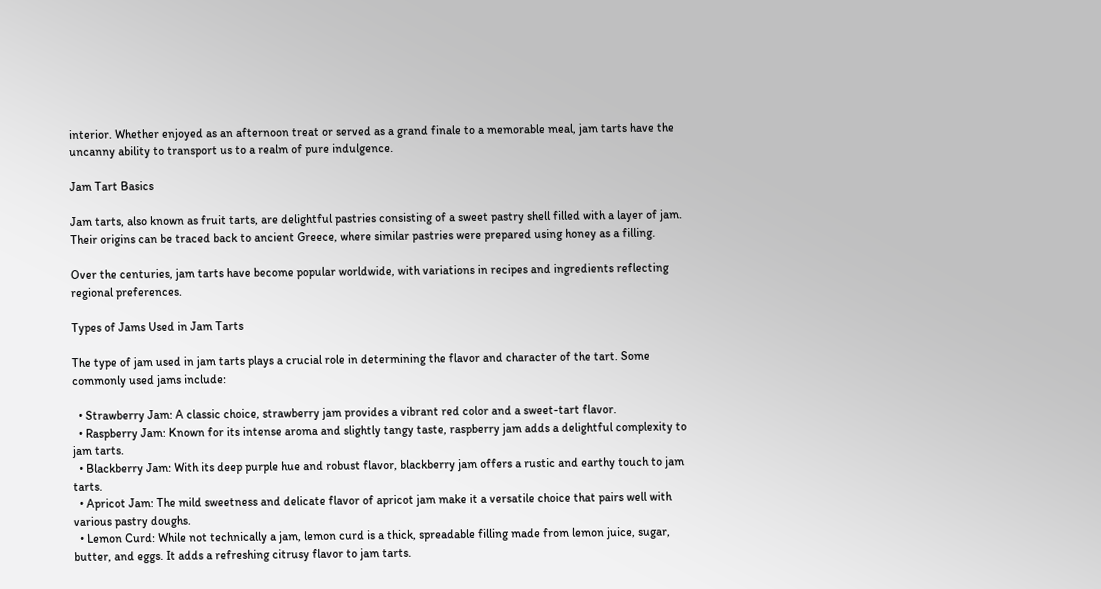interior. Whether enjoyed as an afternoon treat or served as a grand finale to a memorable meal, jam tarts have the uncanny ability to transport us to a realm of pure indulgence.

Jam Tart Basics

Jam tarts, also known as fruit tarts, are delightful pastries consisting of a sweet pastry shell filled with a layer of jam. Their origins can be traced back to ancient Greece, where similar pastries were prepared using honey as a filling.

Over the centuries, jam tarts have become popular worldwide, with variations in recipes and ingredients reflecting regional preferences.

Types of Jams Used in Jam Tarts

The type of jam used in jam tarts plays a crucial role in determining the flavor and character of the tart. Some commonly used jams include:

  • Strawberry Jam: A classic choice, strawberry jam provides a vibrant red color and a sweet-tart flavor.
  • Raspberry Jam: Known for its intense aroma and slightly tangy taste, raspberry jam adds a delightful complexity to jam tarts.
  • Blackberry Jam: With its deep purple hue and robust flavor, blackberry jam offers a rustic and earthy touch to jam tarts.
  • Apricot Jam: The mild sweetness and delicate flavor of apricot jam make it a versatile choice that pairs well with various pastry doughs.
  • Lemon Curd: While not technically a jam, lemon curd is a thick, spreadable filling made from lemon juice, sugar, butter, and eggs. It adds a refreshing citrusy flavor to jam tarts.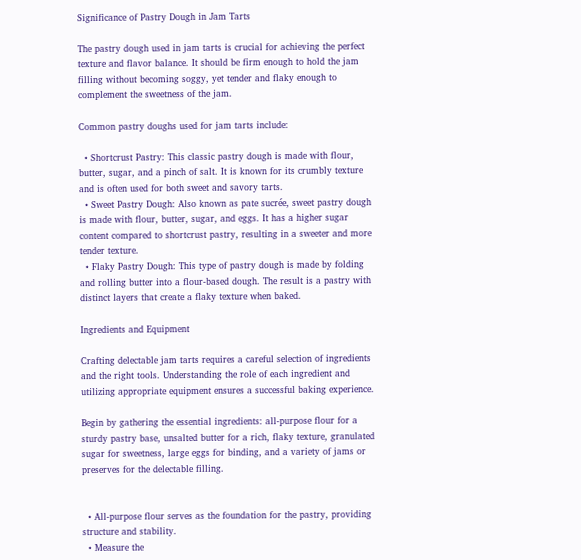Significance of Pastry Dough in Jam Tarts

The pastry dough used in jam tarts is crucial for achieving the perfect texture and flavor balance. It should be firm enough to hold the jam filling without becoming soggy, yet tender and flaky enough to complement the sweetness of the jam.

Common pastry doughs used for jam tarts include:

  • Shortcrust Pastry: This classic pastry dough is made with flour, butter, sugar, and a pinch of salt. It is known for its crumbly texture and is often used for both sweet and savory tarts.
  • Sweet Pastry Dough: Also known as pate sucrée, sweet pastry dough is made with flour, butter, sugar, and eggs. It has a higher sugar content compared to shortcrust pastry, resulting in a sweeter and more tender texture.
  • Flaky Pastry Dough: This type of pastry dough is made by folding and rolling butter into a flour-based dough. The result is a pastry with distinct layers that create a flaky texture when baked.

Ingredients and Equipment

Crafting delectable jam tarts requires a careful selection of ingredients and the right tools. Understanding the role of each ingredient and utilizing appropriate equipment ensures a successful baking experience.

Begin by gathering the essential ingredients: all-purpose flour for a sturdy pastry base, unsalted butter for a rich, flaky texture, granulated sugar for sweetness, large eggs for binding, and a variety of jams or preserves for the delectable filling.


  • All-purpose flour serves as the foundation for the pastry, providing structure and stability.
  • Measure the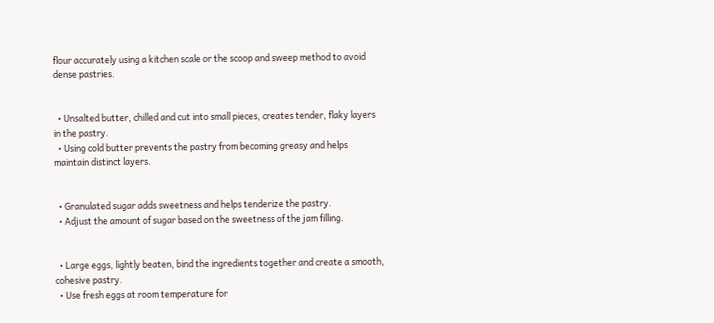flour accurately using a kitchen scale or the scoop and sweep method to avoid dense pastries.


  • Unsalted butter, chilled and cut into small pieces, creates tender, flaky layers in the pastry.
  • Using cold butter prevents the pastry from becoming greasy and helps maintain distinct layers.


  • Granulated sugar adds sweetness and helps tenderize the pastry.
  • Adjust the amount of sugar based on the sweetness of the jam filling.


  • Large eggs, lightly beaten, bind the ingredients together and create a smooth, cohesive pastry.
  • Use fresh eggs at room temperature for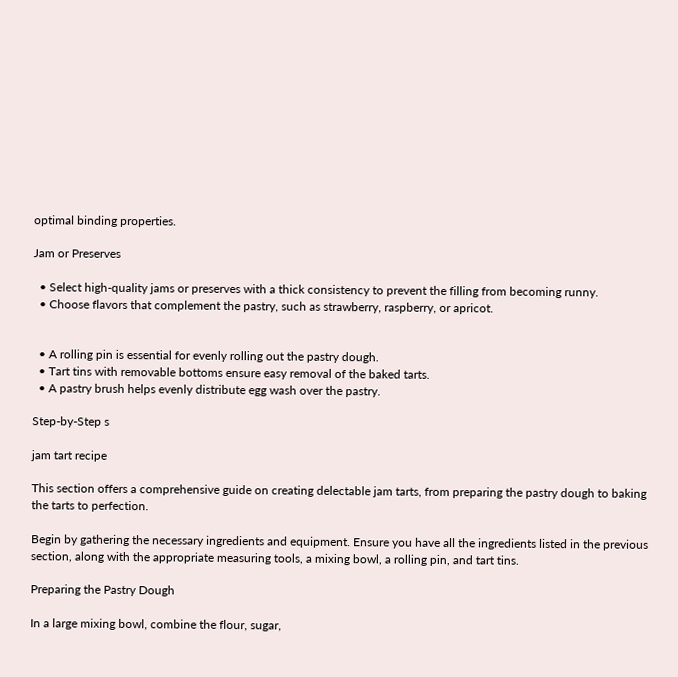optimal binding properties.

Jam or Preserves

  • Select high-quality jams or preserves with a thick consistency to prevent the filling from becoming runny.
  • Choose flavors that complement the pastry, such as strawberry, raspberry, or apricot.


  • A rolling pin is essential for evenly rolling out the pastry dough.
  • Tart tins with removable bottoms ensure easy removal of the baked tarts.
  • A pastry brush helps evenly distribute egg wash over the pastry.

Step-by-Step s

jam tart recipe

This section offers a comprehensive guide on creating delectable jam tarts, from preparing the pastry dough to baking the tarts to perfection.

Begin by gathering the necessary ingredients and equipment. Ensure you have all the ingredients listed in the previous section, along with the appropriate measuring tools, a mixing bowl, a rolling pin, and tart tins.

Preparing the Pastry Dough

In a large mixing bowl, combine the flour, sugar,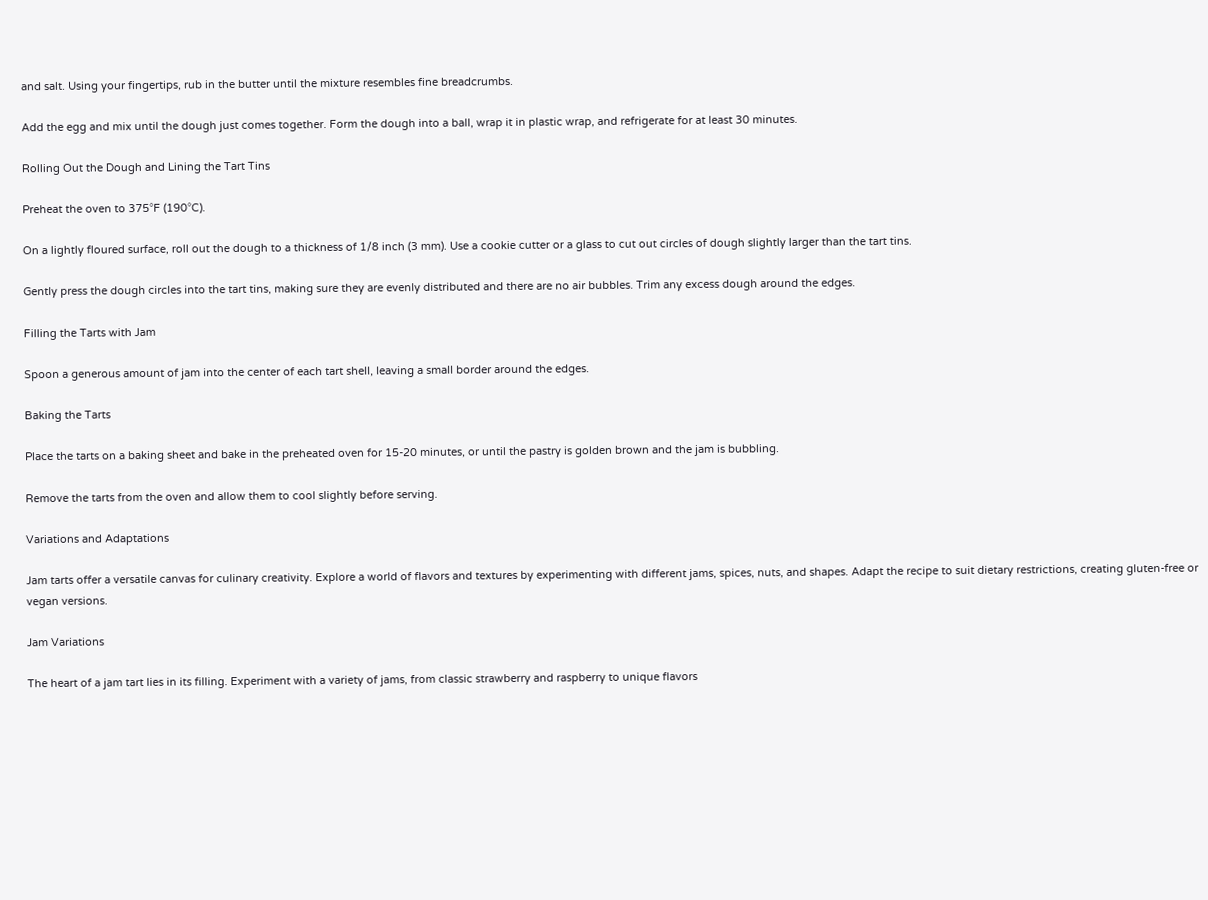and salt. Using your fingertips, rub in the butter until the mixture resembles fine breadcrumbs.

Add the egg and mix until the dough just comes together. Form the dough into a ball, wrap it in plastic wrap, and refrigerate for at least 30 minutes.

Rolling Out the Dough and Lining the Tart Tins

Preheat the oven to 375°F (190°C).

On a lightly floured surface, roll out the dough to a thickness of 1/8 inch (3 mm). Use a cookie cutter or a glass to cut out circles of dough slightly larger than the tart tins.

Gently press the dough circles into the tart tins, making sure they are evenly distributed and there are no air bubbles. Trim any excess dough around the edges.

Filling the Tarts with Jam

Spoon a generous amount of jam into the center of each tart shell, leaving a small border around the edges.

Baking the Tarts

Place the tarts on a baking sheet and bake in the preheated oven for 15-20 minutes, or until the pastry is golden brown and the jam is bubbling.

Remove the tarts from the oven and allow them to cool slightly before serving.

Variations and Adaptations

Jam tarts offer a versatile canvas for culinary creativity. Explore a world of flavors and textures by experimenting with different jams, spices, nuts, and shapes. Adapt the recipe to suit dietary restrictions, creating gluten-free or vegan versions.

Jam Variations

The heart of a jam tart lies in its filling. Experiment with a variety of jams, from classic strawberry and raspberry to unique flavors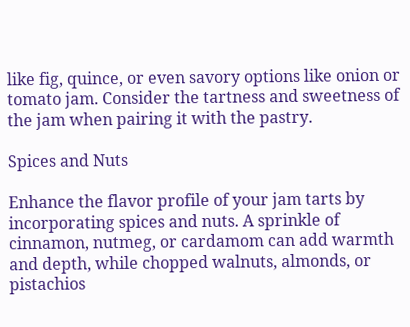like fig, quince, or even savory options like onion or tomato jam. Consider the tartness and sweetness of the jam when pairing it with the pastry.

Spices and Nuts

Enhance the flavor profile of your jam tarts by incorporating spices and nuts. A sprinkle of cinnamon, nutmeg, or cardamom can add warmth and depth, while chopped walnuts, almonds, or pistachios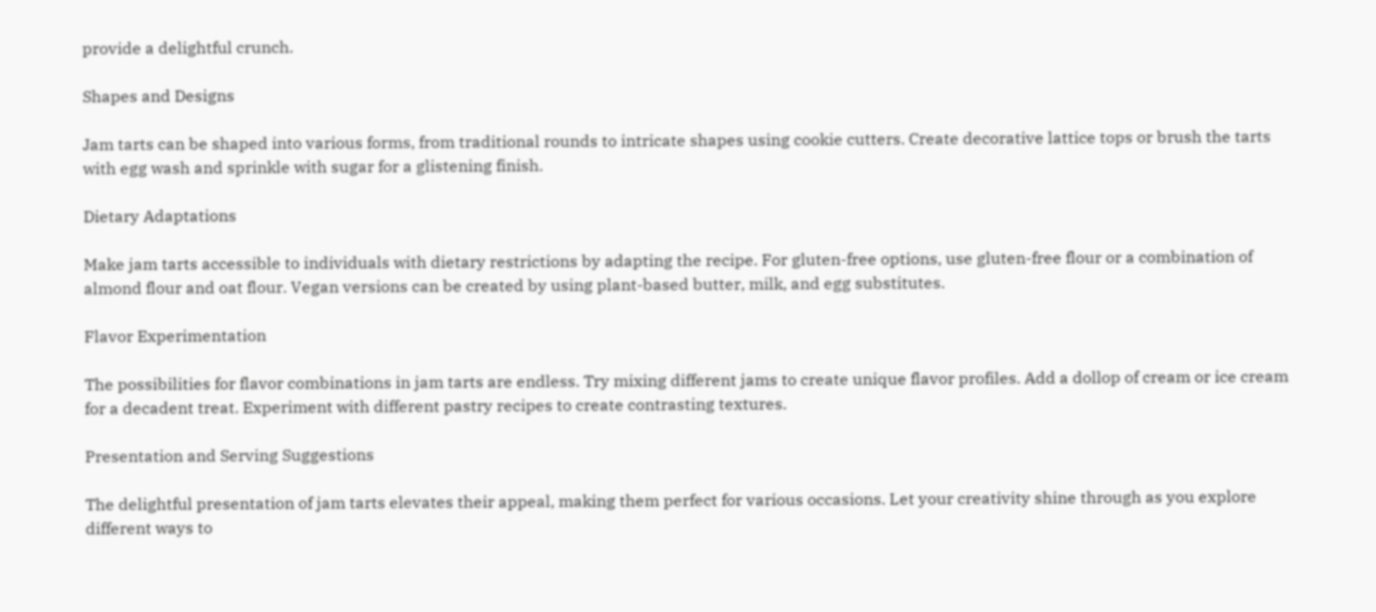provide a delightful crunch.

Shapes and Designs

Jam tarts can be shaped into various forms, from traditional rounds to intricate shapes using cookie cutters. Create decorative lattice tops or brush the tarts with egg wash and sprinkle with sugar for a glistening finish.

Dietary Adaptations

Make jam tarts accessible to individuals with dietary restrictions by adapting the recipe. For gluten-free options, use gluten-free flour or a combination of almond flour and oat flour. Vegan versions can be created by using plant-based butter, milk, and egg substitutes.

Flavor Experimentation

The possibilities for flavor combinations in jam tarts are endless. Try mixing different jams to create unique flavor profiles. Add a dollop of cream or ice cream for a decadent treat. Experiment with different pastry recipes to create contrasting textures.

Presentation and Serving Suggestions

The delightful presentation of jam tarts elevates their appeal, making them perfect for various occasions. Let your creativity shine through as you explore different ways to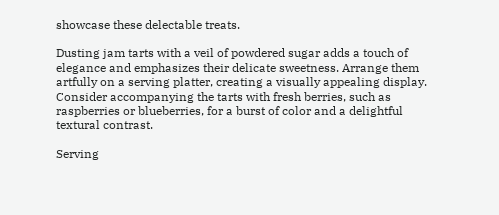showcase these delectable treats.

Dusting jam tarts with a veil of powdered sugar adds a touch of elegance and emphasizes their delicate sweetness. Arrange them artfully on a serving platter, creating a visually appealing display. Consider accompanying the tarts with fresh berries, such as raspberries or blueberries, for a burst of color and a delightful textural contrast.

Serving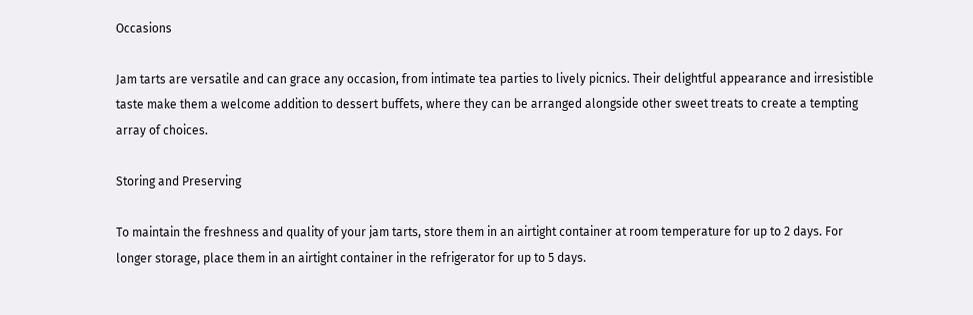Occasions

Jam tarts are versatile and can grace any occasion, from intimate tea parties to lively picnics. Their delightful appearance and irresistible taste make them a welcome addition to dessert buffets, where they can be arranged alongside other sweet treats to create a tempting array of choices.

Storing and Preserving

To maintain the freshness and quality of your jam tarts, store them in an airtight container at room temperature for up to 2 days. For longer storage, place them in an airtight container in the refrigerator for up to 5 days.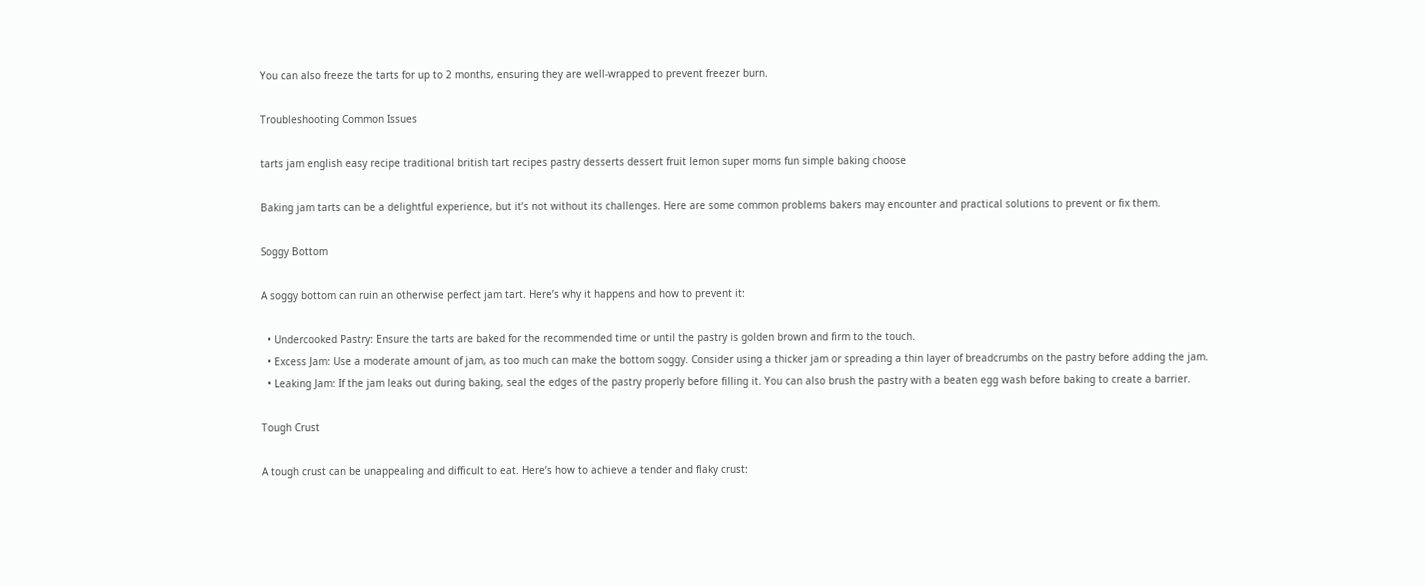You can also freeze the tarts for up to 2 months, ensuring they are well-wrapped to prevent freezer burn.

Troubleshooting Common Issues

tarts jam english easy recipe traditional british tart recipes pastry desserts dessert fruit lemon super moms fun simple baking choose

Baking jam tarts can be a delightful experience, but it’s not without its challenges. Here are some common problems bakers may encounter and practical solutions to prevent or fix them.

Soggy Bottom

A soggy bottom can ruin an otherwise perfect jam tart. Here’s why it happens and how to prevent it:

  • Undercooked Pastry: Ensure the tarts are baked for the recommended time or until the pastry is golden brown and firm to the touch.
  • Excess Jam: Use a moderate amount of jam, as too much can make the bottom soggy. Consider using a thicker jam or spreading a thin layer of breadcrumbs on the pastry before adding the jam.
  • Leaking Jam: If the jam leaks out during baking, seal the edges of the pastry properly before filling it. You can also brush the pastry with a beaten egg wash before baking to create a barrier.

Tough Crust

A tough crust can be unappealing and difficult to eat. Here’s how to achieve a tender and flaky crust: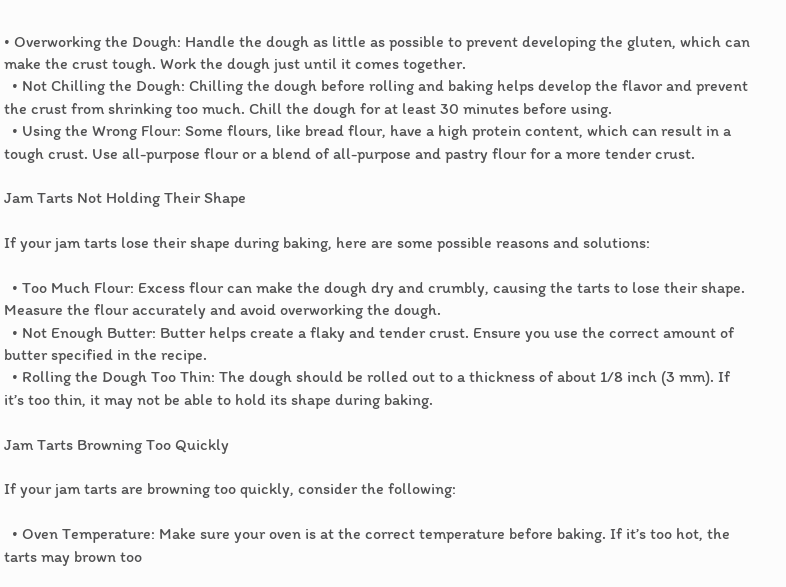• Overworking the Dough: Handle the dough as little as possible to prevent developing the gluten, which can make the crust tough. Work the dough just until it comes together.
  • Not Chilling the Dough: Chilling the dough before rolling and baking helps develop the flavor and prevent the crust from shrinking too much. Chill the dough for at least 30 minutes before using.
  • Using the Wrong Flour: Some flours, like bread flour, have a high protein content, which can result in a tough crust. Use all-purpose flour or a blend of all-purpose and pastry flour for a more tender crust.

Jam Tarts Not Holding Their Shape

If your jam tarts lose their shape during baking, here are some possible reasons and solutions:

  • Too Much Flour: Excess flour can make the dough dry and crumbly, causing the tarts to lose their shape. Measure the flour accurately and avoid overworking the dough.
  • Not Enough Butter: Butter helps create a flaky and tender crust. Ensure you use the correct amount of butter specified in the recipe.
  • Rolling the Dough Too Thin: The dough should be rolled out to a thickness of about 1/8 inch (3 mm). If it’s too thin, it may not be able to hold its shape during baking.

Jam Tarts Browning Too Quickly

If your jam tarts are browning too quickly, consider the following:

  • Oven Temperature: Make sure your oven is at the correct temperature before baking. If it’s too hot, the tarts may brown too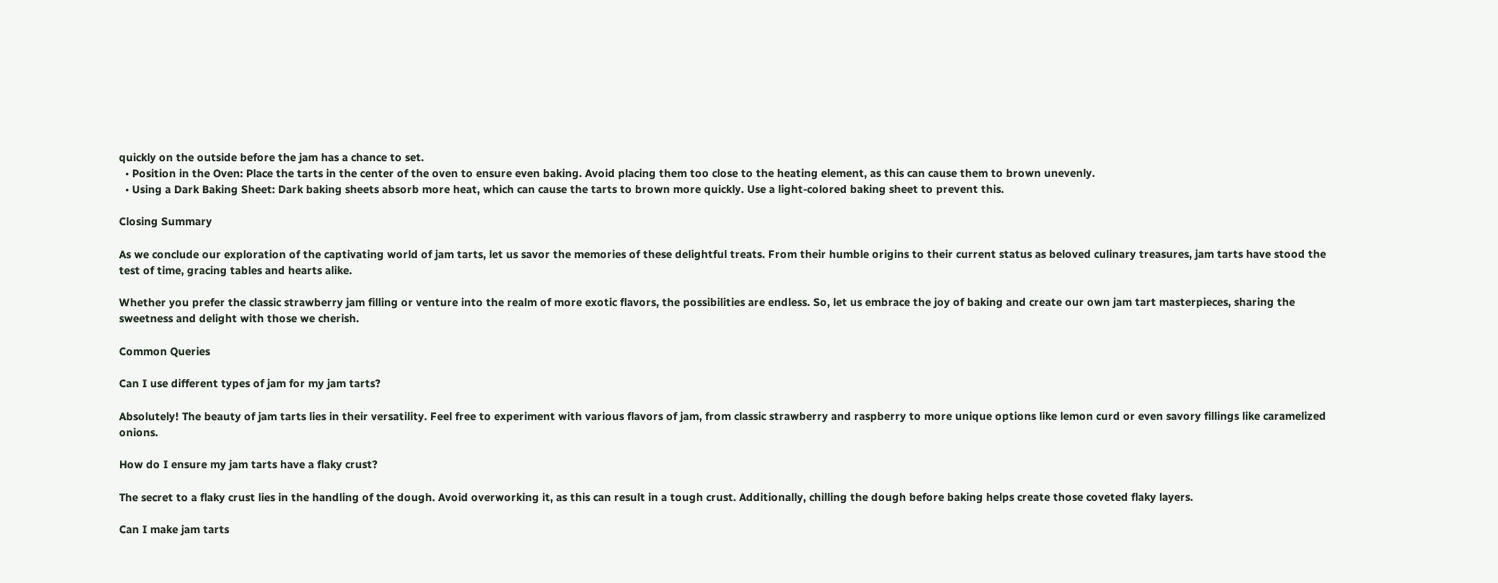quickly on the outside before the jam has a chance to set.
  • Position in the Oven: Place the tarts in the center of the oven to ensure even baking. Avoid placing them too close to the heating element, as this can cause them to brown unevenly.
  • Using a Dark Baking Sheet: Dark baking sheets absorb more heat, which can cause the tarts to brown more quickly. Use a light-colored baking sheet to prevent this.

Closing Summary

As we conclude our exploration of the captivating world of jam tarts, let us savor the memories of these delightful treats. From their humble origins to their current status as beloved culinary treasures, jam tarts have stood the test of time, gracing tables and hearts alike.

Whether you prefer the classic strawberry jam filling or venture into the realm of more exotic flavors, the possibilities are endless. So, let us embrace the joy of baking and create our own jam tart masterpieces, sharing the sweetness and delight with those we cherish.

Common Queries

Can I use different types of jam for my jam tarts?

Absolutely! The beauty of jam tarts lies in their versatility. Feel free to experiment with various flavors of jam, from classic strawberry and raspberry to more unique options like lemon curd or even savory fillings like caramelized onions.

How do I ensure my jam tarts have a flaky crust?

The secret to a flaky crust lies in the handling of the dough. Avoid overworking it, as this can result in a tough crust. Additionally, chilling the dough before baking helps create those coveted flaky layers.

Can I make jam tarts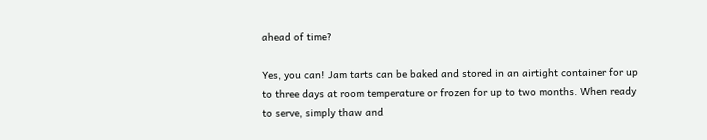ahead of time?

Yes, you can! Jam tarts can be baked and stored in an airtight container for up to three days at room temperature or frozen for up to two months. When ready to serve, simply thaw and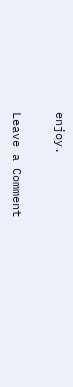enjoy.

Leave a Comment